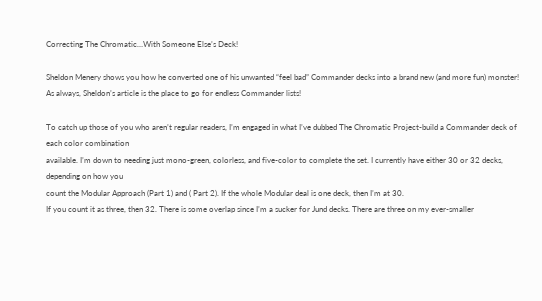Correcting The Chromatic…With Someone Else’s Deck!

Sheldon Menery shows you how he converted one of his unwanted “feel bad” Commander decks into a brand new (and more fun) monster! As always, Sheldon’s article is the place to go for endless Commander lists!

To catch up those of you who aren’t regular readers, I’m engaged in what I’ve dubbed The Chromatic Project-build a Commander deck of each color combination
available. I’m down to needing just mono-green, colorless, and five-color to complete the set. I currently have either 30 or 32 decks, depending on how you
count the Modular Approach (Part 1) and ( Part 2). If the whole Modular deal is one deck, then I’m at 30.
If you count it as three, then 32. There is some overlap since I’m a sucker for Jund decks. There are three on my ever-smaller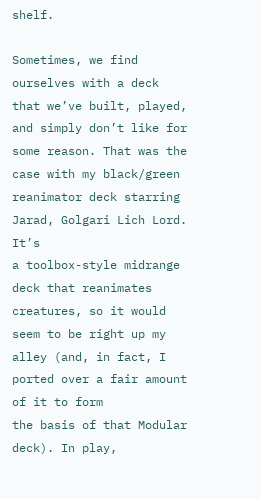shelf.

Sometimes, we find ourselves with a deck that we’ve built, played, and simply don’t like for some reason. That was the case with my black/green reanimator deck starring Jarad, Golgari Lich Lord. It’s
a toolbox-style midrange deck that reanimates creatures, so it would seem to be right up my alley (and, in fact, I ported over a fair amount of it to form
the basis of that Modular deck). In play,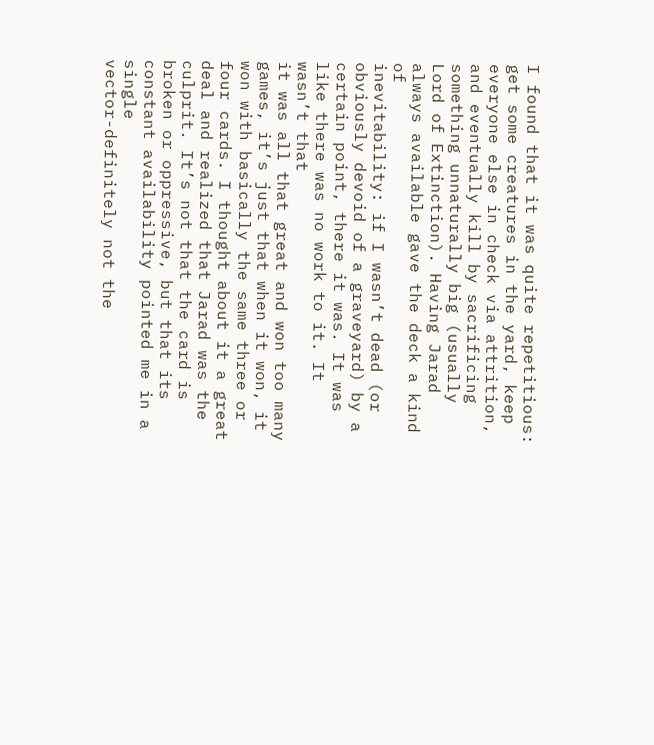I found that it was quite repetitious: get some creatures in the yard, keep everyone else in check via attrition,
and eventually kill by sacrificing something unnaturally big (usually Lord of Extinction). Having Jarad always available gave the deck a kind of
inevitability: if I wasn’t dead (or obviously devoid of a graveyard) by a certain point, there it was. It was like there was no work to it. It wasn’t that
it was all that great and won too many games, it’s just that when it won, it won with basically the same three or four cards. I thought about it a great
deal and realized that Jarad was the culprit. It’s not that the card is broken or oppressive, but that its constant availability pointed me in a single
vector-definitely not the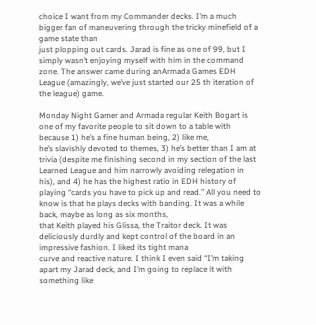choice I want from my Commander decks. I’m a much bigger fan of maneuvering through the tricky minefield of a game state than
just plopping out cards. Jarad is fine as one of 99, but I simply wasn’t enjoying myself with him in the command zone. The answer came during anArmada Games EDH League (amazingly, we’ve just started our 25 th iteration of the league) game.

Monday Night Gamer and Armada regular Keith Bogart is one of my favorite people to sit down to a table with because 1) he’s a fine human being, 2) like me,
he’s slavishly devoted to themes, 3) he’s better than I am at trivia (despite me finishing second in my section of the last Learned League and him narrowly avoiding relegation in his), and 4) he has the highest ratio in EDH history of
playing “cards you have to pick up and read.” All you need to know is that he plays decks with banding. It was a while back, maybe as long as six months,
that Keith played his Glissa, the Traitor deck. It was deliciously durdly and kept control of the board in an impressive fashion. I liked its tight mana
curve and reactive nature. I think I even said “I’m taking apart my Jarad deck, and I’m going to replace it with something like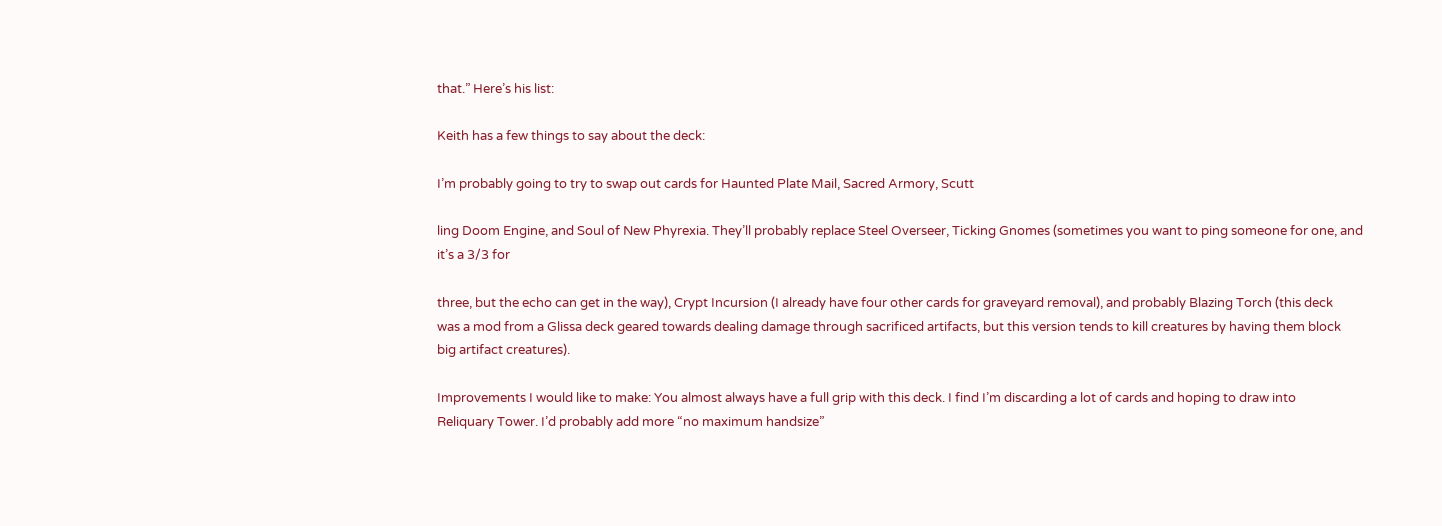that.” Here’s his list:

Keith has a few things to say about the deck:

I’m probably going to try to swap out cards for Haunted Plate Mail, Sacred Armory, Scutt

ling Doom Engine, and Soul of New Phyrexia. They’ll probably replace Steel Overseer, Ticking Gnomes (sometimes you want to ping someone for one, and
it’s a 3/3 for

three, but the echo can get in the way), Crypt Incursion (I already have four other cards for graveyard removal), and probably Blazing Torch (this deck
was a mod from a Glissa deck geared towards dealing damage through sacrificed artifacts, but this version tends to kill creatures by having them block
big artifact creatures).

Improvements I would like to make: You almost always have a full grip with this deck. I find I’m discarding a lot of cards and hoping to draw into
Reliquary Tower. I’d probably add more “no maximum handsize”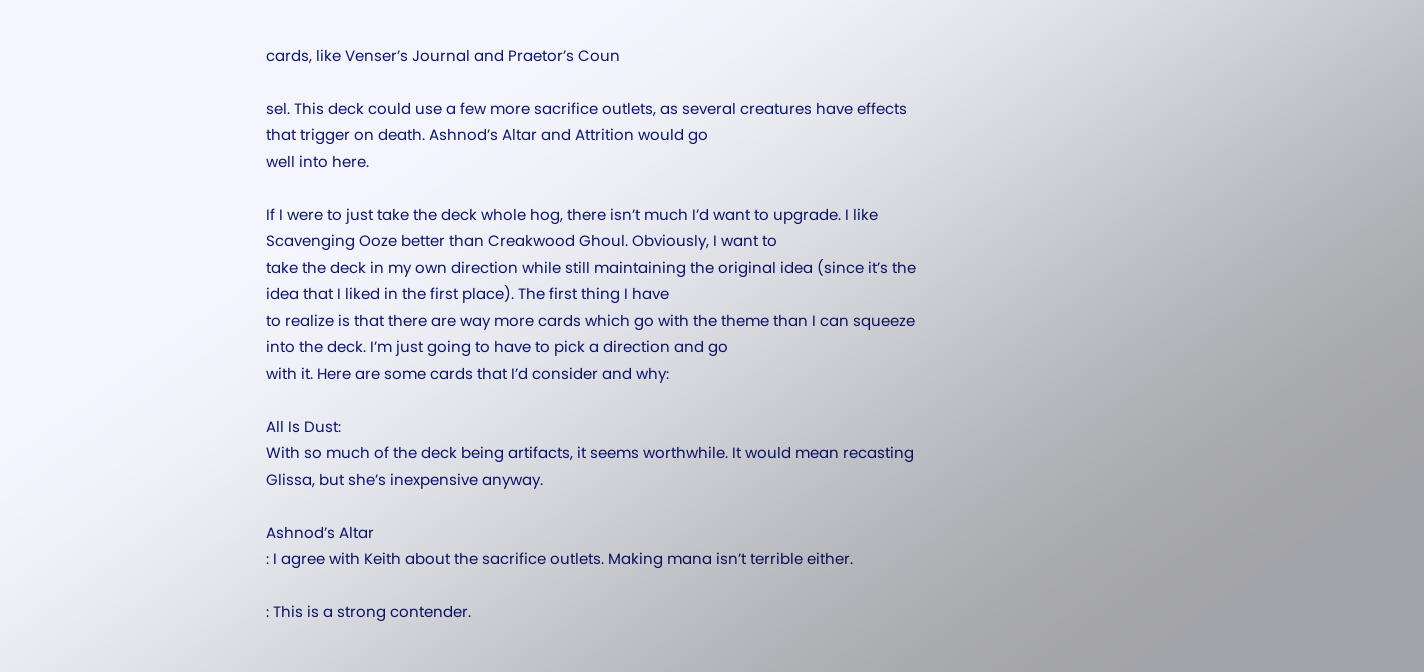cards, like Venser’s Journal and Praetor’s Coun

sel. This deck could use a few more sacrifice outlets, as several creatures have effects that trigger on death. Ashnod’s Altar and Attrition would go
well into here.

If I were to just take the deck whole hog, there isn’t much I’d want to upgrade. I like Scavenging Ooze better than Creakwood Ghoul. Obviously, I want to
take the deck in my own direction while still maintaining the original idea (since it’s the idea that I liked in the first place). The first thing I have
to realize is that there are way more cards which go with the theme than I can squeeze into the deck. I’m just going to have to pick a direction and go
with it. Here are some cards that I’d consider and why:

All Is Dust:
With so much of the deck being artifacts, it seems worthwhile. It would mean recasting Glissa, but she’s inexpensive anyway.

Ashnod’s Altar
: I agree with Keith about the sacrifice outlets. Making mana isn’t terrible either.

: This is a strong contender.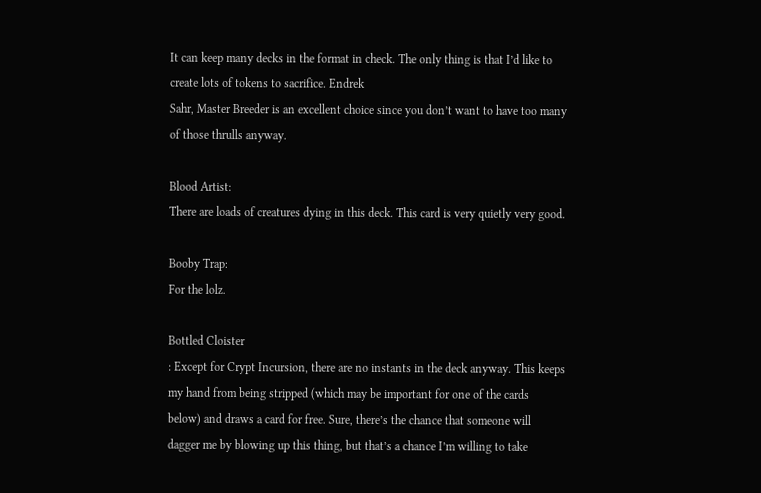It can keep many decks in the format in check. The only thing is that I’d like to create lots of tokens to sacrifice. Endrek
Sahr, Master Breeder is an excellent choice since you don’t want to have too many of those thrulls anyway.

Blood Artist:
There are loads of creatures dying in this deck. This card is very quietly very good.

Booby Trap:
For the lolz.

Bottled Cloister
: Except for Crypt Incursion, there are no instants in the deck anyway. This keeps my hand from being stripped (which may be important for one of the cards
below) and draws a card for free. Sure, there’s the chance that someone will dagger me by blowing up this thing, but that’s a chance I’m willing to take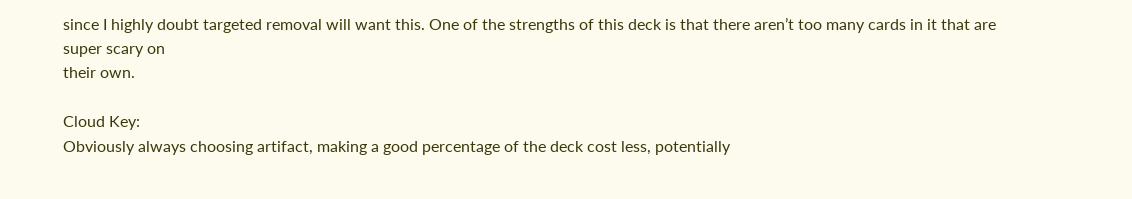since I highly doubt targeted removal will want this. One of the strengths of this deck is that there aren’t too many cards in it that are super scary on
their own.

Cloud Key:
Obviously always choosing artifact, making a good percentage of the deck cost less, potentially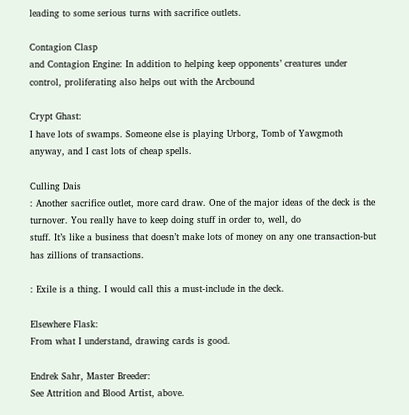leading to some serious turns with sacrifice outlets.

Contagion Clasp
and Contagion Engine: In addition to helping keep opponents’ creatures under control, proliferating also helps out with the Arcbound

Crypt Ghast:
I have lots of swamps. Someone else is playing Urborg, Tomb of Yawgmoth anyway, and I cast lots of cheap spells.

Culling Dais
: Another sacrifice outlet, more card draw. One of the major ideas of the deck is the turnover. You really have to keep doing stuff in order to, well, do
stuff. It’s like a business that doesn’t make lots of money on any one transaction-but has zillions of transactions.

: Exile is a thing. I would call this a must-include in the deck.

Elsewhere Flask:
From what I understand, drawing cards is good.

Endrek Sahr, Master Breeder:
See Attrition and Blood Artist, above.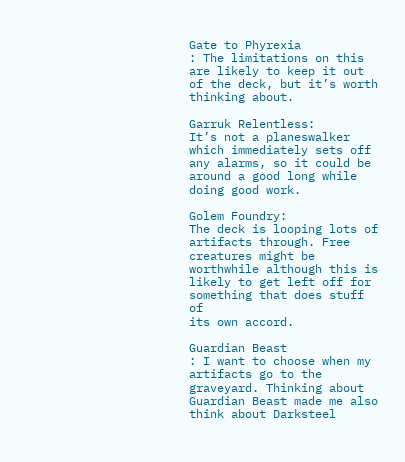Gate to Phyrexia
: The limitations on this are likely to keep it out of the deck, but it’s worth thinking about.

Garruk Relentless:
It’s not a planeswalker which immediately sets off any alarms, so it could be around a good long while doing good work.

Golem Foundry:
The deck is looping lots of artifacts through. Free creatures might be worthwhile although this is likely to get left off for something that does stuff of
its own accord.

Guardian Beast
: I want to choose when my artifacts go to the graveyard. Thinking about Guardian Beast made me also think about Darksteel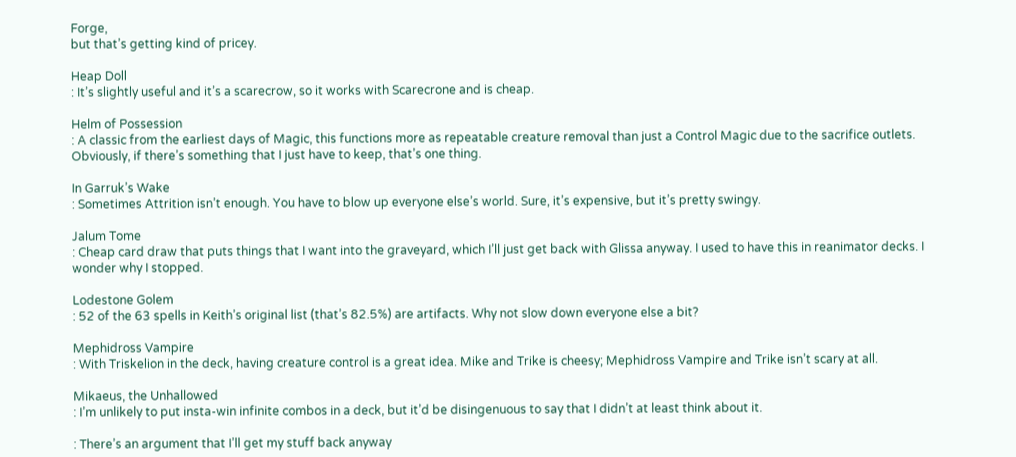Forge,
but that’s getting kind of pricey.

Heap Doll
: It’s slightly useful and it’s a scarecrow, so it works with Scarecrone and is cheap.

Helm of Possession
: A classic from the earliest days of Magic, this functions more as repeatable creature removal than just a Control Magic due to the sacrifice outlets.
Obviously, if there’s something that I just have to keep, that’s one thing.

In Garruk’s Wake
: Sometimes Attrition isn’t enough. You have to blow up everyone else’s world. Sure, it’s expensive, but it’s pretty swingy.

Jalum Tome
: Cheap card draw that puts things that I want into the graveyard, which I’ll just get back with Glissa anyway. I used to have this in reanimator decks. I
wonder why I stopped.

Lodestone Golem
: 52 of the 63 spells in Keith’s original list (that’s 82.5%) are artifacts. Why not slow down everyone else a bit?

Mephidross Vampire
: With Triskelion in the deck, having creature control is a great idea. Mike and Trike is cheesy; Mephidross Vampire and Trike isn’t scary at all.

Mikaeus, the Unhallowed
: I’m unlikely to put insta-win infinite combos in a deck, but it’d be disingenuous to say that I didn’t at least think about it.

: There’s an argument that I’ll get my stuff back anyway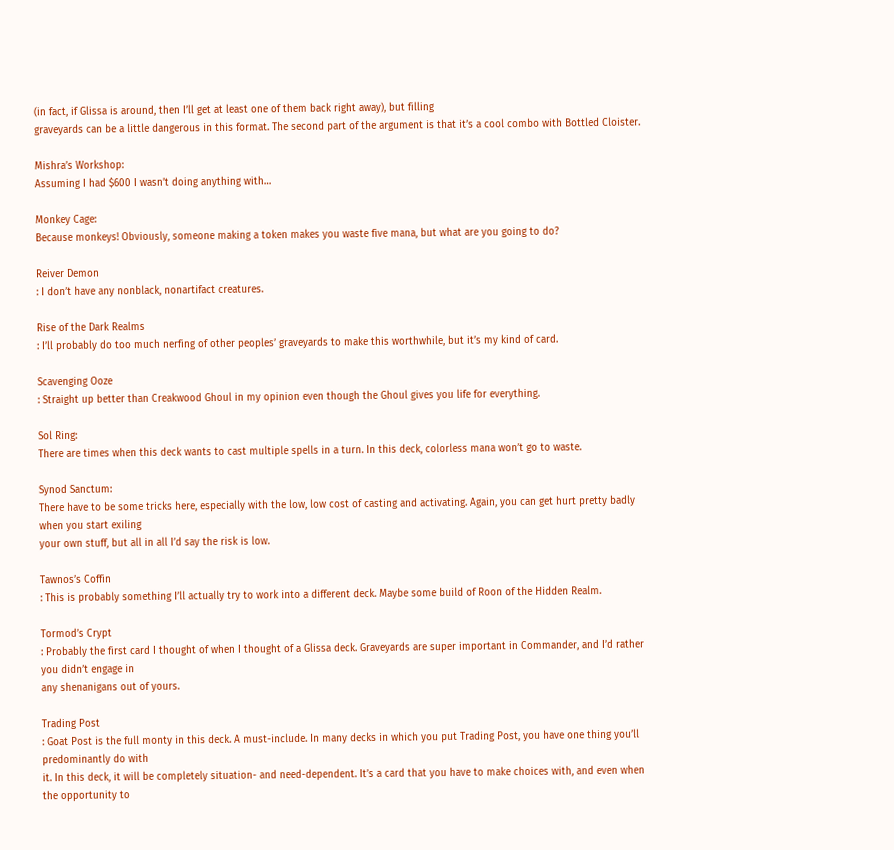(in fact, if Glissa is around, then I’ll get at least one of them back right away), but filling
graveyards can be a little dangerous in this format. The second part of the argument is that it’s a cool combo with Bottled Cloister.

Mishra’s Workshop:
Assuming I had $600 I wasn’t doing anything with…

Monkey Cage:
Because monkeys! Obviously, someone making a token makes you waste five mana, but what are you going to do?

Reiver Demon
: I don’t have any nonblack, nonartifact creatures.

Rise of the Dark Realms
: I’ll probably do too much nerfing of other peoples’ graveyards to make this worthwhile, but it’s my kind of card.

Scavenging Ooze
: Straight up better than Creakwood Ghoul in my opinion even though the Ghoul gives you life for everything.

Sol Ring:
There are times when this deck wants to cast multiple spells in a turn. In this deck, colorless mana won’t go to waste.

Synod Sanctum:
There have to be some tricks here, especially with the low, low cost of casting and activating. Again, you can get hurt pretty badly when you start exiling
your own stuff, but all in all I’d say the risk is low.

Tawnos’s Coffin
: This is probably something I’ll actually try to work into a different deck. Maybe some build of Roon of the Hidden Realm.

Tormod’s Crypt
: Probably the first card I thought of when I thought of a Glissa deck. Graveyards are super important in Commander, and I’d rather you didn’t engage in
any shenanigans out of yours.

Trading Post
: Goat Post is the full monty in this deck. A must-include. In many decks in which you put Trading Post, you have one thing you’ll predominantly do with
it. In this deck, it will be completely situation- and need-dependent. It’s a card that you have to make choices with, and even when the opportunity to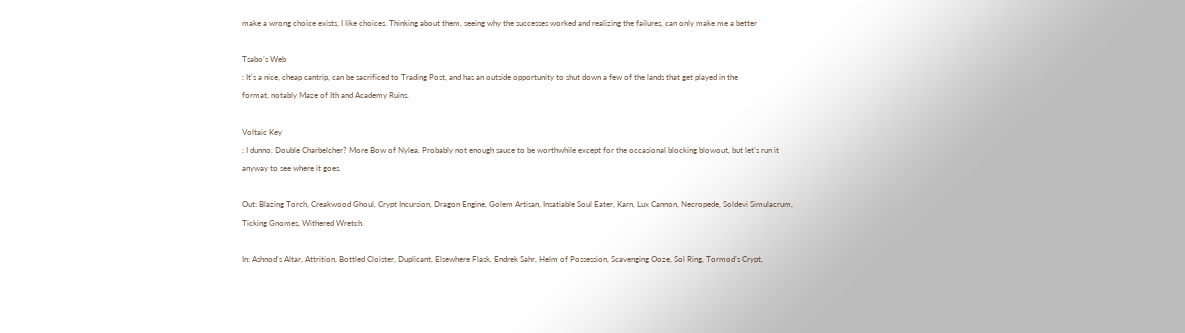make a wrong choice exists, I like choices. Thinking about them, seeing why the successes worked and realizing the failures, can only make me a better

Tsabo’s Web
: It’s a nice, cheap cantrip, can be sacrificed to Trading Post, and has an outside opportunity to shut down a few of the lands that get played in the
format, notably Maze of Ith and Academy Ruins.

Voltaic Key
: I dunno. Double Charbelcher? More Bow of Nylea. Probably not enough sauce to be worthwhile except for the occasional blocking blowout, but let’s run it
anyway to see where it goes.

Out: Blazing Torch, Creakwood Ghoul, Crypt Incursion, Dragon Engine, Golem Artisan, Insatiable Soul Eater, Karn, Lux Cannon, Necropede, Soldevi Simulacrum,
Ticking Gnomes, Withered Wretch.

In: Ashnod’s Altar, Attrition, Bottled Cloister, Duplicant, Elsewhere Flask, Endrek Sahr, Helm of Possession, Scavenging Ooze, Sol Ring, Tormod’s Crypt,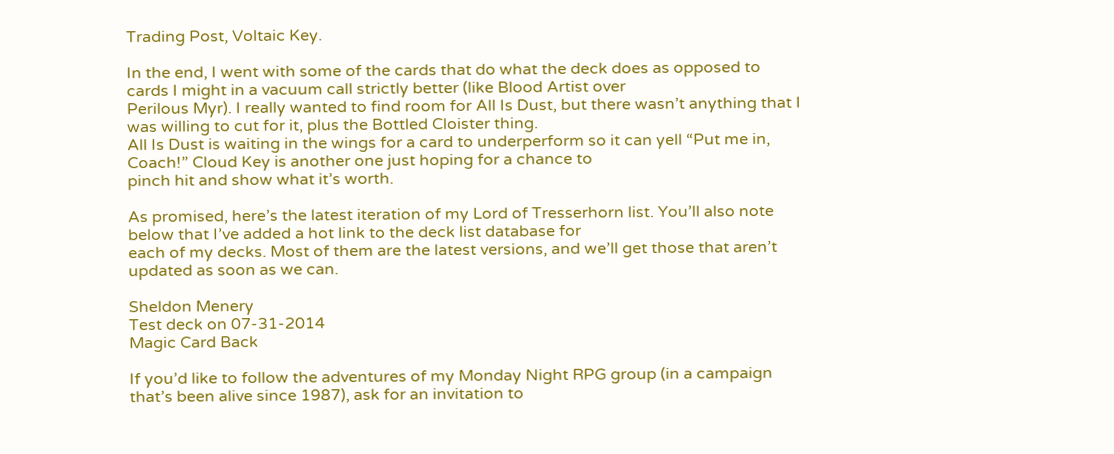Trading Post, Voltaic Key.

In the end, I went with some of the cards that do what the deck does as opposed to cards I might in a vacuum call strictly better (like Blood Artist over
Perilous Myr). I really wanted to find room for All Is Dust, but there wasn’t anything that I was willing to cut for it, plus the Bottled Cloister thing.
All Is Dust is waiting in the wings for a card to underperform so it can yell “Put me in, Coach!” Cloud Key is another one just hoping for a chance to
pinch hit and show what it’s worth.

As promised, here’s the latest iteration of my Lord of Tresserhorn list. You’ll also note below that I’ve added a hot link to the deck list database for
each of my decks. Most of them are the latest versions, and we’ll get those that aren’t updated as soon as we can.

Sheldon Menery
Test deck on 07-31-2014
Magic Card Back

If you’d like to follow the adventures of my Monday Night RPG group (in a campaign that’s been alive since 1987), ask for an invitation to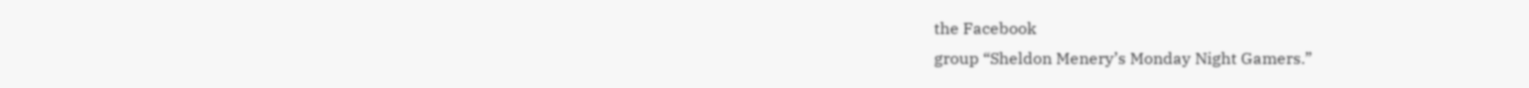the Facebook
group “Sheldon Menery’s Monday Night Gamers.”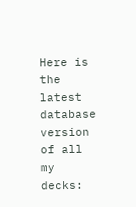Here is the latest database version of all my decks: